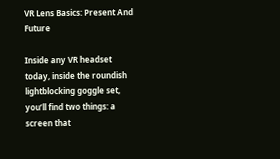VR Lens Basics: Present And Future

Inside any VR headset today, inside the roundish lightblocking goggle set, you’ll find two things: a screen that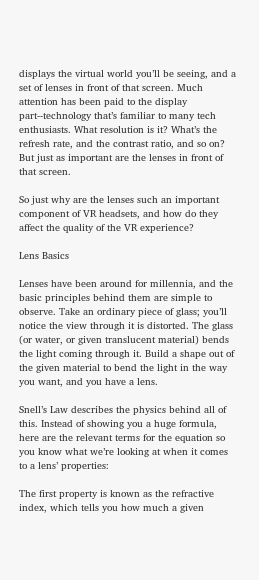displays the virtual world you’ll be seeing, and a set of lenses in front of that screen. Much attention has been paid to the display part--technology that’s familiar to many tech enthusiasts. What resolution is it? What’s the refresh rate, and the contrast ratio, and so on? But just as important are the lenses in front of that screen.

So just why are the lenses such an important component of VR headsets, and how do they affect the quality of the VR experience?

Lens Basics

Lenses have been around for millennia, and the basic principles behind them are simple to observe. Take an ordinary piece of glass; you’ll notice the view through it is distorted. The glass (or water, or given translucent material) bends the light coming through it. Build a shape out of the given material to bend the light in the way you want, and you have a lens.

Snell’s Law describes the physics behind all of this. Instead of showing you a huge formula, here are the relevant terms for the equation so you know what we’re looking at when it comes to a lens’ properties:

The first property is known as the refractive index, which tells you how much a given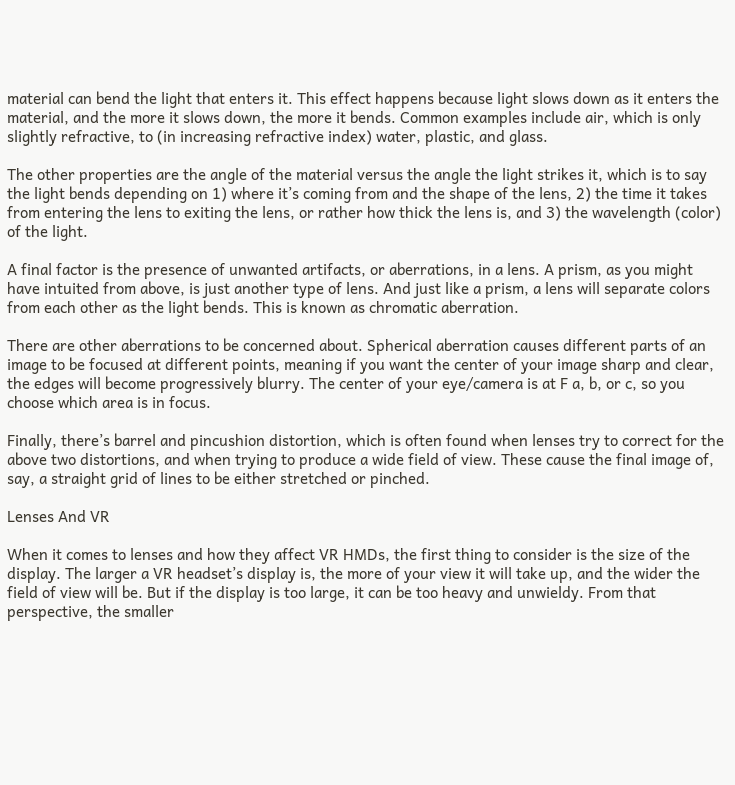material can bend the light that enters it. This effect happens because light slows down as it enters the material, and the more it slows down, the more it bends. Common examples include air, which is only slightly refractive, to (in increasing refractive index) water, plastic, and glass.

The other properties are the angle of the material versus the angle the light strikes it, which is to say the light bends depending on 1) where it’s coming from and the shape of the lens, 2) the time it takes from entering the lens to exiting the lens, or rather how thick the lens is, and 3) the wavelength (color) of the light.

A final factor is the presence of unwanted artifacts, or aberrations, in a lens. A prism, as you might have intuited from above, is just another type of lens. And just like a prism, a lens will separate colors from each other as the light bends. This is known as chromatic aberration.

There are other aberrations to be concerned about. Spherical aberration causes different parts of an image to be focused at different points, meaning if you want the center of your image sharp and clear, the edges will become progressively blurry. The center of your eye/camera is at F a, b, or c, so you choose which area is in focus.

Finally, there’s barrel and pincushion distortion, which is often found when lenses try to correct for the above two distortions, and when trying to produce a wide field of view. These cause the final image of, say, a straight grid of lines to be either stretched or pinched.

Lenses And VR

When it comes to lenses and how they affect VR HMDs, the first thing to consider is the size of the display. The larger a VR headset’s display is, the more of your view it will take up, and the wider the field of view will be. But if the display is too large, it can be too heavy and unwieldy. From that perspective, the smaller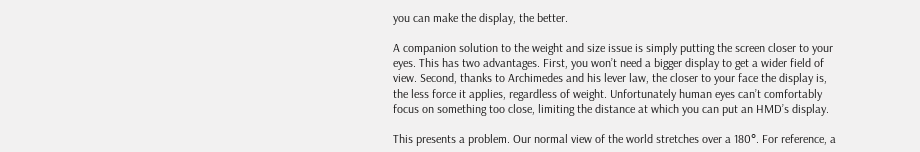you can make the display, the better.

A companion solution to the weight and size issue is simply putting the screen closer to your eyes. This has two advantages. First, you won’t need a bigger display to get a wider field of view. Second, thanks to Archimedes and his lever law, the closer to your face the display is, the less force it applies, regardless of weight. Unfortunately human eyes can’t comfortably focus on something too close, limiting the distance at which you can put an HMD’s display.

This presents a problem. Our normal view of the world stretches over a 180°. For reference, a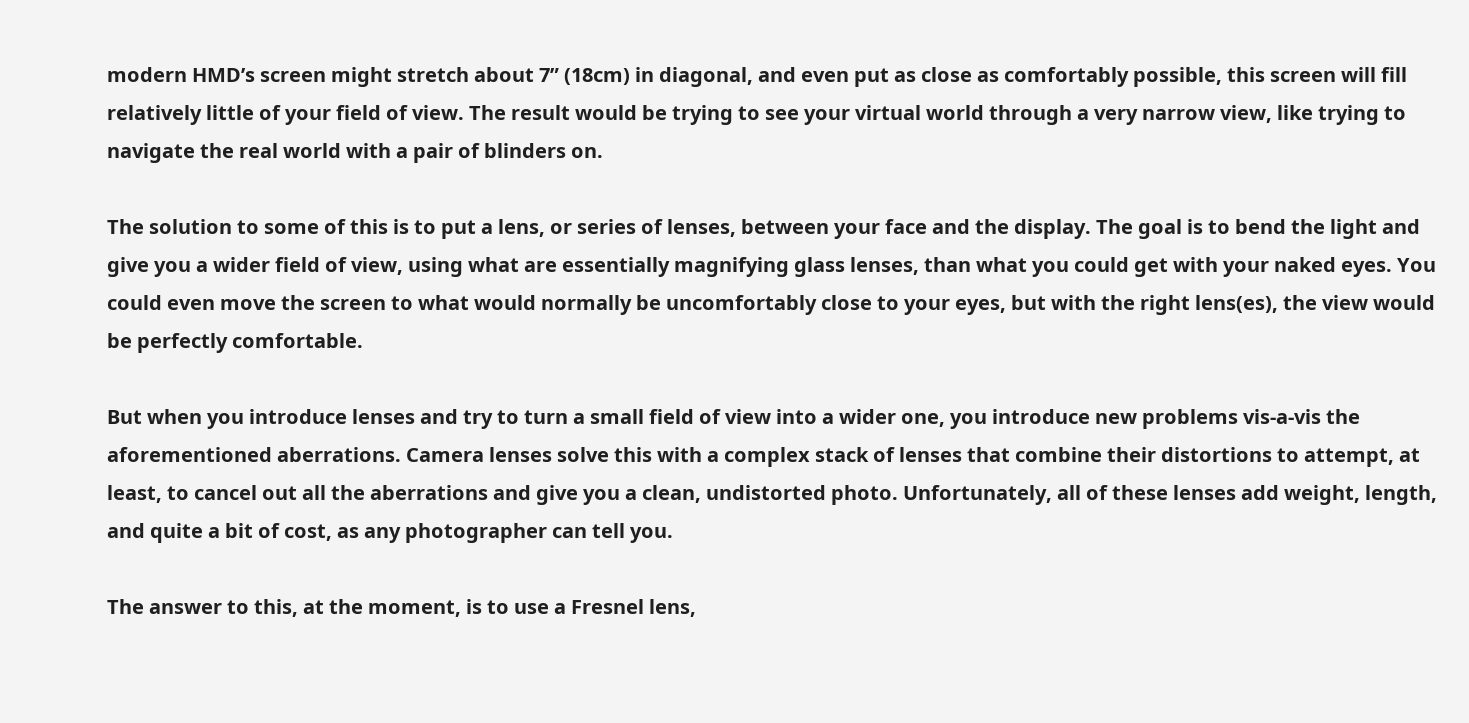modern HMD’s screen might stretch about 7” (18cm) in diagonal, and even put as close as comfortably possible, this screen will fill relatively little of your field of view. The result would be trying to see your virtual world through a very narrow view, like trying to navigate the real world with a pair of blinders on.

The solution to some of this is to put a lens, or series of lenses, between your face and the display. The goal is to bend the light and give you a wider field of view, using what are essentially magnifying glass lenses, than what you could get with your naked eyes. You could even move the screen to what would normally be uncomfortably close to your eyes, but with the right lens(es), the view would be perfectly comfortable.

But when you introduce lenses and try to turn a small field of view into a wider one, you introduce new problems vis-a-vis the aforementioned aberrations. Camera lenses solve this with a complex stack of lenses that combine their distortions to attempt, at least, to cancel out all the aberrations and give you a clean, undistorted photo. Unfortunately, all of these lenses add weight, length, and quite a bit of cost, as any photographer can tell you.

The answer to this, at the moment, is to use a Fresnel lens,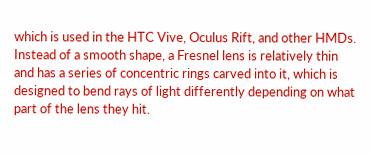which is used in the HTC Vive, Oculus Rift, and other HMDs. Instead of a smooth shape, a Fresnel lens is relatively thin and has a series of concentric rings carved into it, which is designed to bend rays of light differently depending on what part of the lens they hit.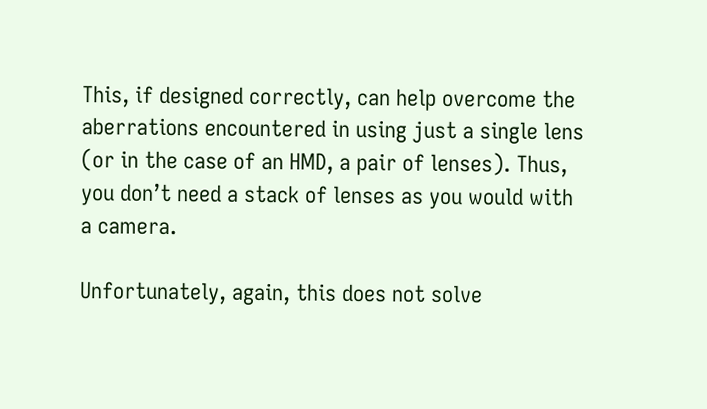This, if designed correctly, can help overcome the aberrations encountered in using just a single lens (or in the case of an HMD, a pair of lenses). Thus, you don’t need a stack of lenses as you would with a camera.

Unfortunately, again, this does not solve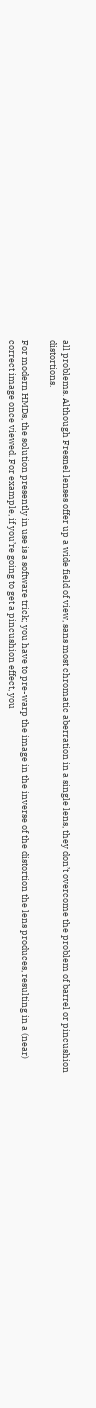all problems. Although Fresnel lenses offer up a wide field of view, sans most chromatic aberration in a single lens, they don’t overcome the problem of barrel or pincushion distortions.

For modern HMDs, the solution presently in use is a software trick; you have to pre-warp the image in the inverse of the distortion the lens produces, resulting in a (near) correct image once viewed. For example, if you’re going to get a pincushion effect, you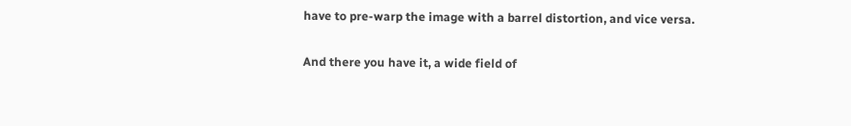have to pre-warp the image with a barrel distortion, and vice versa.

And there you have it, a wide field of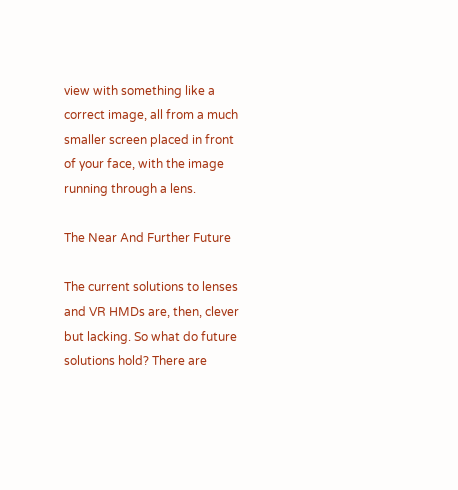view with something like a correct image, all from a much smaller screen placed in front of your face, with the image running through a lens.

The Near And Further Future

The current solutions to lenses and VR HMDs are, then, clever but lacking. So what do future solutions hold? There are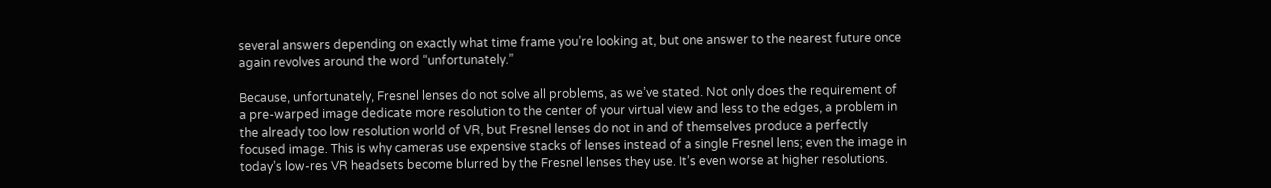several answers depending on exactly what time frame you’re looking at, but one answer to the nearest future once again revolves around the word “unfortunately.”

Because, unfortunately, Fresnel lenses do not solve all problems, as we’ve stated. Not only does the requirement of a pre-warped image dedicate more resolution to the center of your virtual view and less to the edges, a problem in the already too low resolution world of VR, but Fresnel lenses do not in and of themselves produce a perfectly focused image. This is why cameras use expensive stacks of lenses instead of a single Fresnel lens; even the image in today’s low-res VR headsets become blurred by the Fresnel lenses they use. It’s even worse at higher resolutions.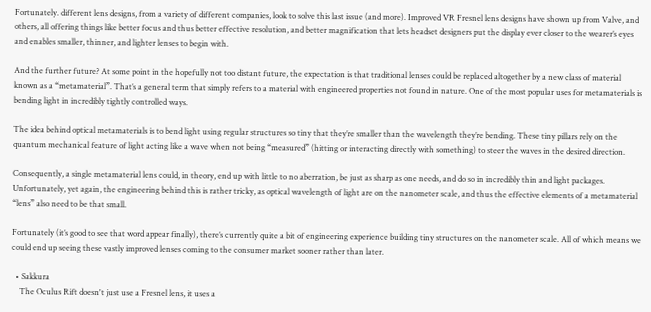Fortunately. different lens designs, from a variety of different companies, look to solve this last issue (and more). Improved VR Fresnel lens designs have shown up from Valve, and others, all offering things like better focus and thus better effective resolution, and better magnification that lets headset designers put the display ever closer to the wearer’s eyes and enables smaller, thinner, and lighter lenses to begin with.

And the further future? At some point in the hopefully not too distant future, the expectation is that traditional lenses could be replaced altogether by a new class of material known as a “metamaterial”. That’s a general term that simply refers to a material with engineered properties not found in nature. One of the most popular uses for metamaterials is bending light in incredibly tightly controlled ways.

The idea behind optical metamaterials is to bend light using regular structures so tiny that they’re smaller than the wavelength they’re bending. These tiny pillars rely on the quantum mechanical feature of light acting like a wave when not being “measured” (hitting or interacting directly with something) to steer the waves in the desired direction.

Consequently, a single metamaterial lens could, in theory, end up with little to no aberration, be just as sharp as one needs, and do so in incredibly thin and light packages. Unfortunately, yet again, the engineering behind this is rather tricky, as optical wavelength of light are on the nanometer scale, and thus the effective elements of a metamaterial “lens” also need to be that small.

Fortunately (it’s good to see that word appear finally), there’s currently quite a bit of engineering experience building tiny structures on the nanometer scale. All of which means we could end up seeing these vastly improved lenses coming to the consumer market sooner rather than later.

  • Sakkura
    The Oculus Rift doesn't just use a Fresnel lens, it uses a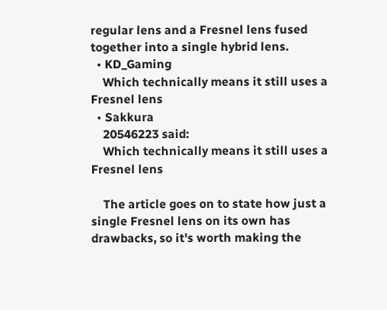regular lens and a Fresnel lens fused together into a single hybrid lens.
  • KD_Gaming
    Which technically means it still uses a Fresnel lens
  • Sakkura
    20546223 said:
    Which technically means it still uses a Fresnel lens

    The article goes on to state how just a single Fresnel lens on its own has drawbacks, so it's worth making the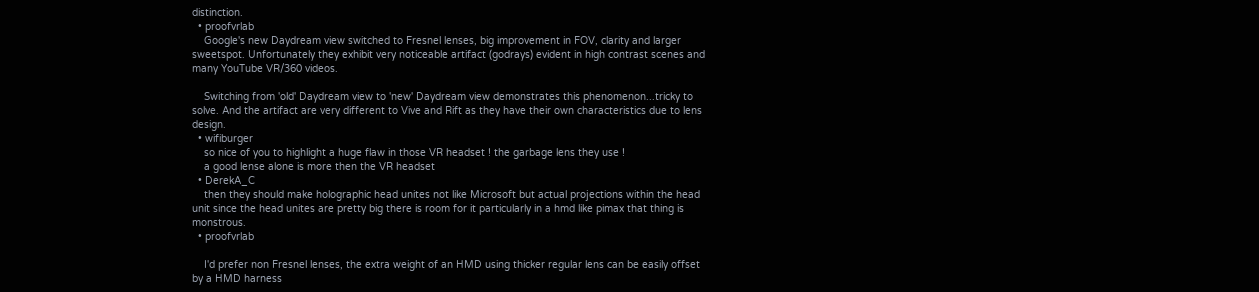distinction.
  • proofvrlab
    Google's new Daydream view switched to Fresnel lenses, big improvement in FOV, clarity and larger sweetspot. Unfortunately they exhibit very noticeable artifact (godrays) evident in high contrast scenes and many YouTube VR/360 videos.

    Switching from 'old' Daydream view to 'new' Daydream view demonstrates this phenomenon...tricky to solve. And the artifact are very different to Vive and Rift as they have their own characteristics due to lens design.
  • wifiburger
    so nice of you to highlight a huge flaw in those VR headset ! the garbage lens they use !
    a good lense alone is more then the VR headset
  • DerekA_C
    then they should make holographic head unites not like Microsoft but actual projections within the head unit since the head unites are pretty big there is room for it particularly in a hmd like pimax that thing is monstrous.
  • proofvrlab

    I'd prefer non Fresnel lenses, the extra weight of an HMD using thicker regular lens can be easily offset by a HMD harness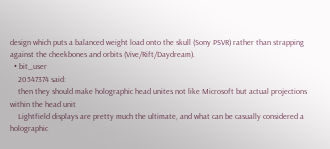design which puts a balanced weight load onto the skull (Sony PSVR) rather than strapping against the cheekbones and orbits (Vive/Rift/Daydream).
  • bit_user
    20547374 said:
    then they should make holographic head unites not like Microsoft but actual projections within the head unit
    Lightfield displays are pretty much the ultimate, and what can be casually considered a holographic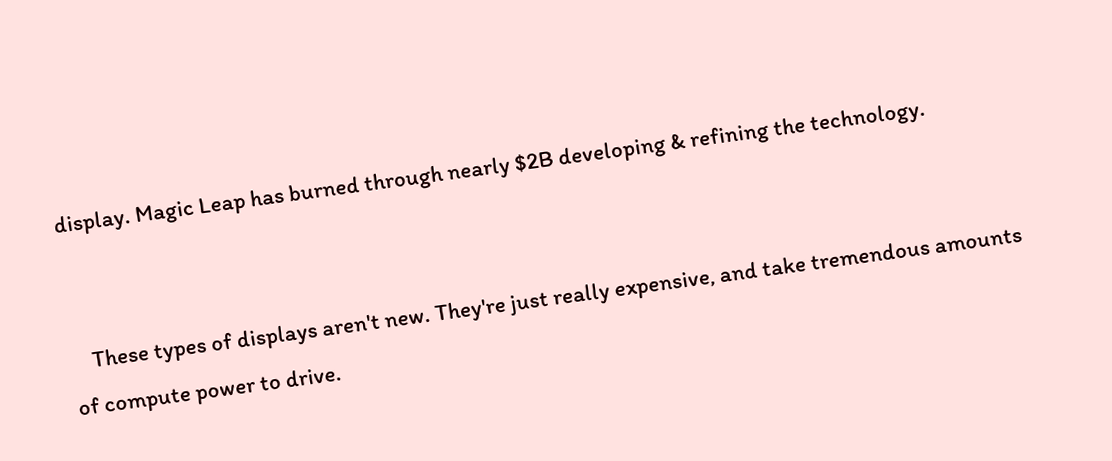display. Magic Leap has burned through nearly $2B developing & refining the technology.


    These types of displays aren't new. They're just really expensive, and take tremendous amounts of compute power to drive.